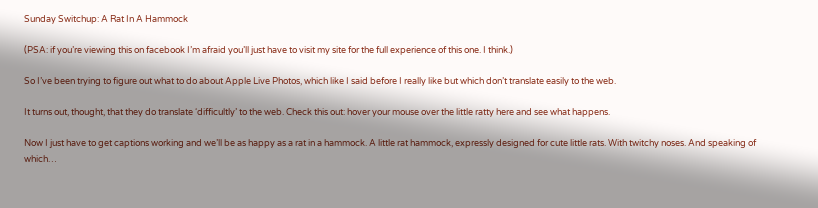Sunday Switchup: A Rat In A Hammock

(PSA: if you’re viewing this on facebook I’m afraid you’ll just have to visit my site for the full experience of this one. I think.)

So I’ve been trying to figure out what to do about Apple Live Photos, which like I said before I really like but which don’t translate easily to the web.

It turns out, thought, that they do translate ‘difficultly’ to the web. Check this out: hover your mouse over the little ratty here and see what happens.

Now I just have to get captions working and we’ll be as happy as a rat in a hammock. A little rat hammock, expressly designed for cute little rats. With twitchy noses. And speaking of which…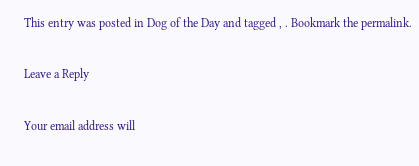This entry was posted in Dog of the Day and tagged , . Bookmark the permalink.

Leave a Reply

Your email address will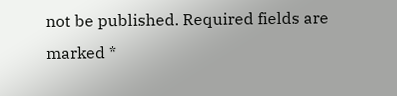not be published. Required fields are marked *